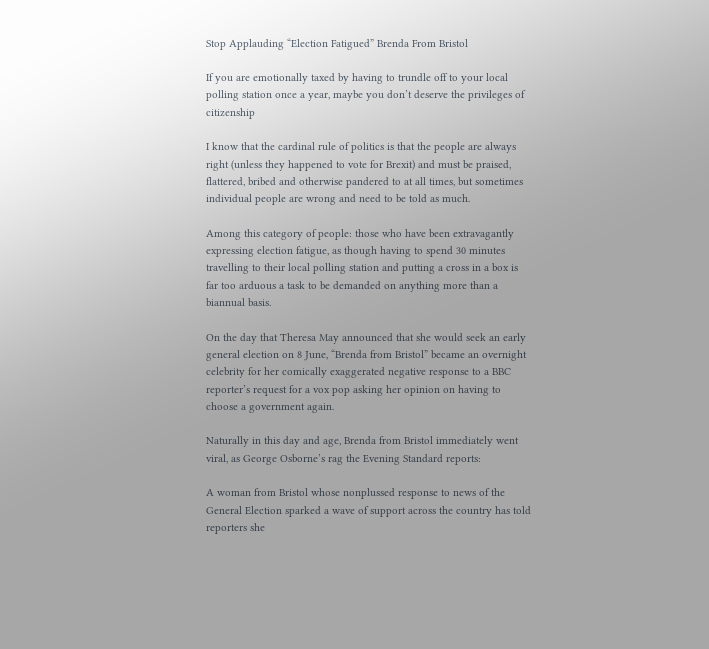Stop Applauding “Election Fatigued” Brenda From Bristol

If you are emotionally taxed by having to trundle off to your local polling station once a year, maybe you don’t deserve the privileges of citizenship

I know that the cardinal rule of politics is that the people are always right (unless they happened to vote for Brexit) and must be praised, flattered, bribed and otherwise pandered to at all times, but sometimes individual people are wrong and need to be told as much.

Among this category of people: those who have been extravagantly expressing election fatigue, as though having to spend 30 minutes travelling to their local polling station and putting a cross in a box is far too arduous a task to be demanded on anything more than a biannual basis.

On the day that Theresa May announced that she would seek an early general election on 8 June, “Brenda from Bristol” became an overnight celebrity for her comically exaggerated negative response to a BBC reporter’s request for a vox pop asking her opinion on having to choose a government again.

Naturally in this day and age, Brenda from Bristol immediately went viral, as George Osborne’s rag the Evening Standard reports:

A woman from Bristol whose nonplussed response to news of the General Election sparked a wave of support across the country has told reporters she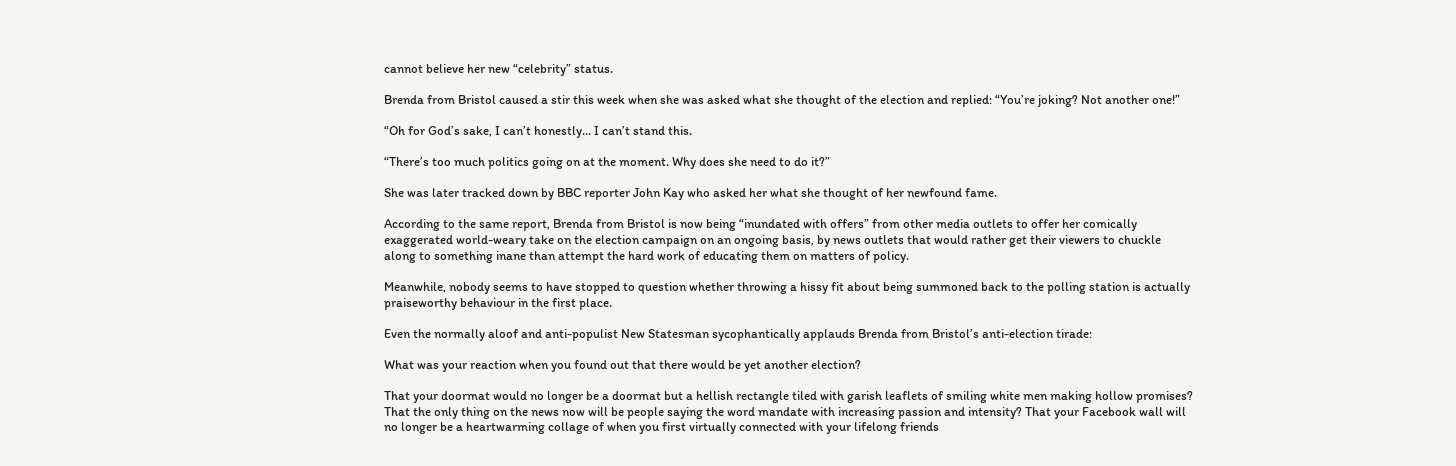cannot believe her new “celebrity” status.

Brenda from Bristol caused a stir this week when she was asked what she thought of the election and replied: “You’re joking? Not another one!”

“Oh for God’s sake, I can’t honestly… I can’t stand this.

“There’s too much politics going on at the moment. Why does she need to do it?”

She was later tracked down by BBC reporter John Kay who asked her what she thought of her newfound fame.

According to the same report, Brenda from Bristol is now being “inundated with offers” from other media outlets to offer her comically exaggerated world-weary take on the election campaign on an ongoing basis, by news outlets that would rather get their viewers to chuckle along to something inane than attempt the hard work of educating them on matters of policy.

Meanwhile, nobody seems to have stopped to question whether throwing a hissy fit about being summoned back to the polling station is actually praiseworthy behaviour in the first place.

Even the normally aloof and anti-populist New Statesman sycophantically applauds Brenda from Bristol’s anti-election tirade:

What was your reaction when you found out that there would be yet another election?

That your doormat would no longer be a doormat but a hellish rectangle tiled with garish leaflets of smiling white men making hollow promises? That the only thing on the news now will be people saying the word mandate with increasing passion and intensity? That your Facebook wall will no longer be a heartwarming collage of when you first virtually connected with your lifelong friends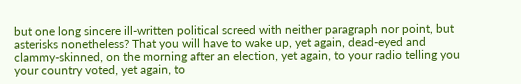but one long sincere ill-written political screed with neither paragraph nor point, but asterisks nonetheless? That you will have to wake up, yet again, dead-eyed and clammy-skinned, on the morning after an election, yet again, to your radio telling you your country voted, yet again, to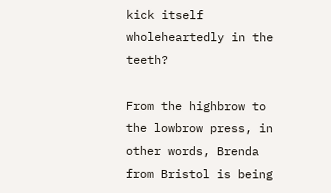kick itself wholeheartedly in the teeth?

From the highbrow to the lowbrow press, in other words, Brenda from Bristol is being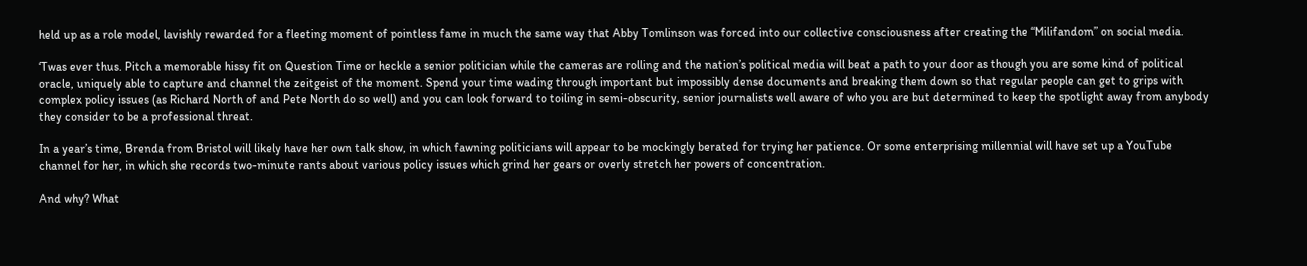held up as a role model, lavishly rewarded for a fleeting moment of pointless fame in much the same way that Abby Tomlinson was forced into our collective consciousness after creating the “Milifandom” on social media.

‘Twas ever thus. Pitch a memorable hissy fit on Question Time or heckle a senior politician while the cameras are rolling and the nation’s political media will beat a path to your door as though you are some kind of political oracle, uniquely able to capture and channel the zeitgeist of the moment. Spend your time wading through important but impossibly dense documents and breaking them down so that regular people can get to grips with complex policy issues (as Richard North of and Pete North do so well) and you can look forward to toiling in semi-obscurity, senior journalists well aware of who you are but determined to keep the spotlight away from anybody they consider to be a professional threat.

In a year’s time, Brenda from Bristol will likely have her own talk show, in which fawning politicians will appear to be mockingly berated for trying her patience. Or some enterprising millennial will have set up a YouTube channel for her, in which she records two-minute rants about various policy issues which grind her gears or overly stretch her powers of concentration.

And why? What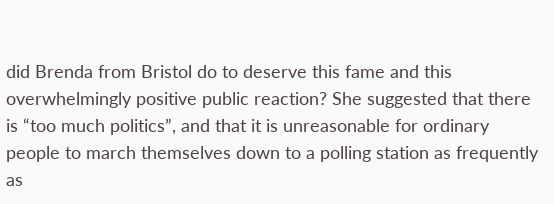did Brenda from Bristol do to deserve this fame and this overwhelmingly positive public reaction? She suggested that there is “too much politics”, and that it is unreasonable for ordinary people to march themselves down to a polling station as frequently as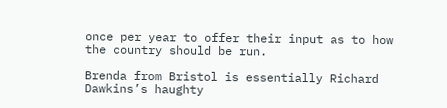once per year to offer their input as to how the country should be run.

Brenda from Bristol is essentially Richard Dawkins’s haughty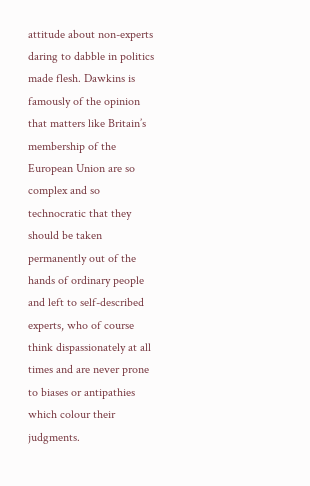attitude about non-experts daring to dabble in politics made flesh. Dawkins is famously of the opinion that matters like Britain’s membership of the European Union are so complex and so technocratic that they should be taken permanently out of the hands of ordinary people and left to self-described experts, who of course think dispassionately at all times and are never prone to biases or antipathies which colour their judgments.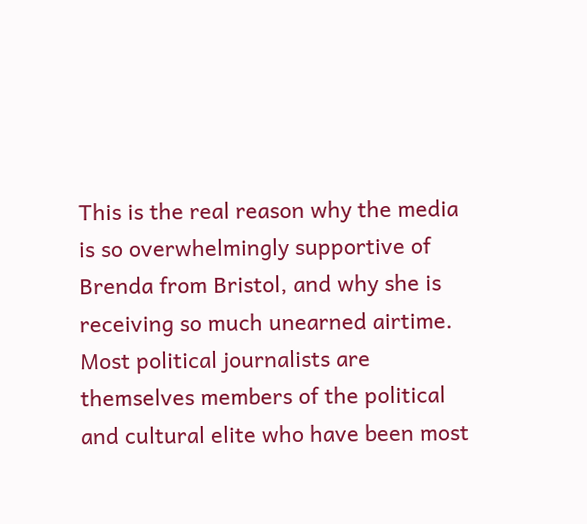This is the real reason why the media is so overwhelmingly supportive of Brenda from Bristol, and why she is receiving so much unearned airtime. Most political journalists are themselves members of the political and cultural elite who have been most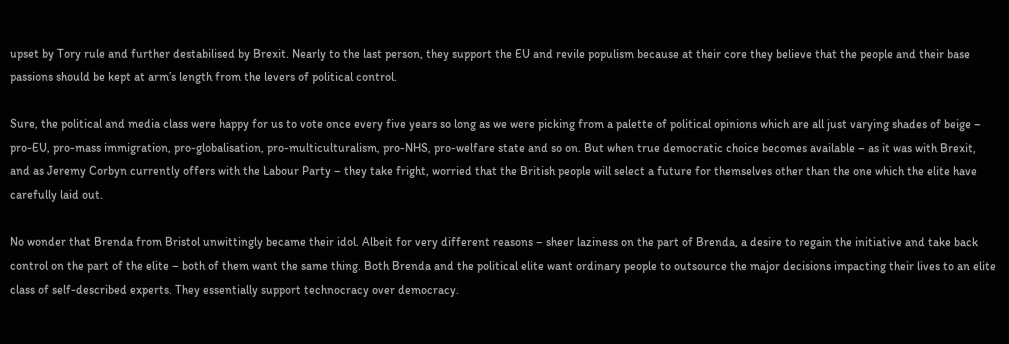upset by Tory rule and further destabilised by Brexit. Nearly to the last person, they support the EU and revile populism because at their core they believe that the people and their base passions should be kept at arm’s length from the levers of political control.

Sure, the political and media class were happy for us to vote once every five years so long as we were picking from a palette of political opinions which are all just varying shades of beige – pro-EU, pro-mass immigration, pro-globalisation, pro-multiculturalism, pro-NHS, pro-welfare state and so on. But when true democratic choice becomes available – as it was with Brexit, and as Jeremy Corbyn currently offers with the Labour Party – they take fright, worried that the British people will select a future for themselves other than the one which the elite have carefully laid out.

No wonder that Brenda from Bristol unwittingly became their idol. Albeit for very different reasons – sheer laziness on the part of Brenda, a desire to regain the initiative and take back control on the part of the elite – both of them want the same thing. Both Brenda and the political elite want ordinary people to outsource the major decisions impacting their lives to an elite class of self-described experts. They essentially support technocracy over democracy.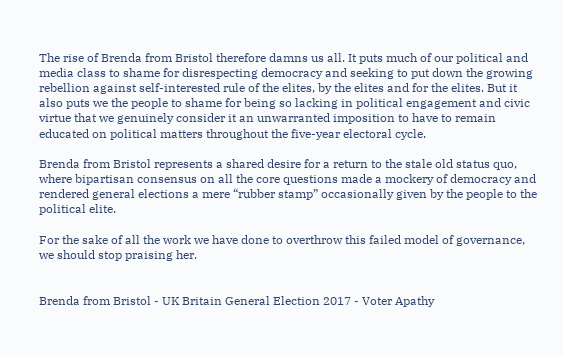The rise of Brenda from Bristol therefore damns us all. It puts much of our political and media class to shame for disrespecting democracy and seeking to put down the growing rebellion against self-interested rule of the elites, by the elites and for the elites. But it also puts we the people to shame for being so lacking in political engagement and civic virtue that we genuinely consider it an unwarranted imposition to have to remain educated on political matters throughout the five-year electoral cycle.

Brenda from Bristol represents a shared desire for a return to the stale old status quo, where bipartisan consensus on all the core questions made a mockery of democracy and rendered general elections a mere “rubber stamp” occasionally given by the people to the political elite.

For the sake of all the work we have done to overthrow this failed model of governance, we should stop praising her.


Brenda from Bristol - UK Britain General Election 2017 - Voter Apathy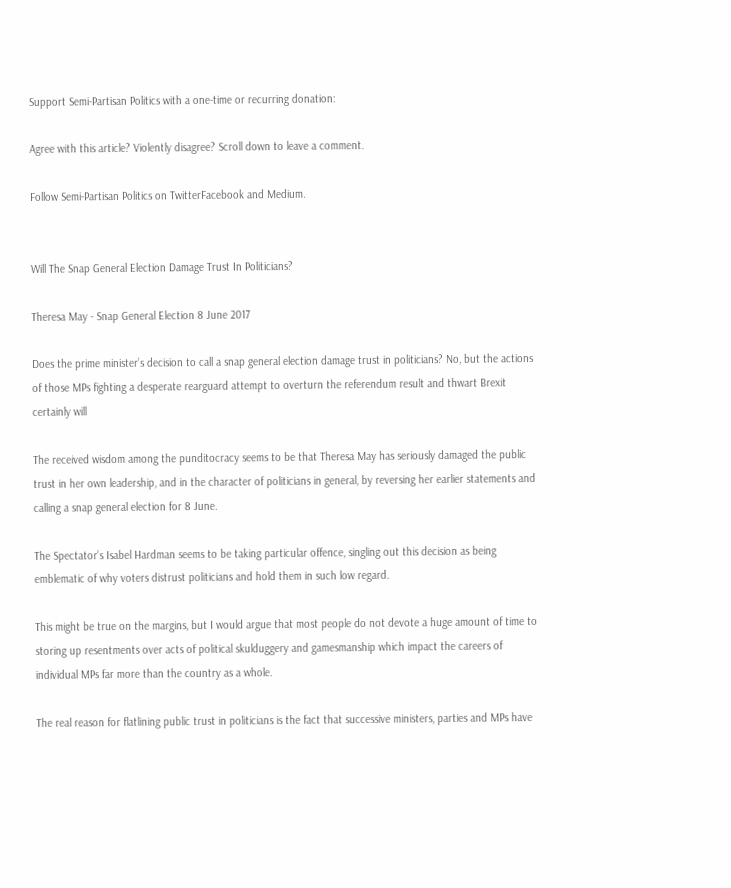Support Semi-Partisan Politics with a one-time or recurring donation:

Agree with this article? Violently disagree? Scroll down to leave a comment.

Follow Semi-Partisan Politics on TwitterFacebook and Medium.


Will The Snap General Election Damage Trust In Politicians?

Theresa May - Snap General Election 8 June 2017

Does the prime minister’s decision to call a snap general election damage trust in politicians? No, but the actions of those MPs fighting a desperate rearguard attempt to overturn the referendum result and thwart Brexit certainly will

The received wisdom among the punditocracy seems to be that Theresa May has seriously damaged the public trust in her own leadership, and in the character of politicians in general, by reversing her earlier statements and calling a snap general election for 8 June.

The Spectator’s Isabel Hardman seems to be taking particular offence, singling out this decision as being emblematic of why voters distrust politicians and hold them in such low regard.

This might be true on the margins, but I would argue that most people do not devote a huge amount of time to storing up resentments over acts of political skulduggery and gamesmanship which impact the careers of individual MPs far more than the country as a whole.

The real reason for flatlining public trust in politicians is the fact that successive ministers, parties and MPs have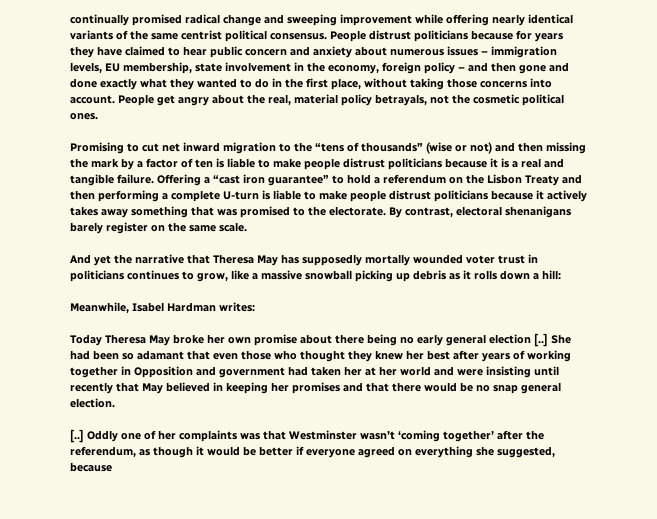continually promised radical change and sweeping improvement while offering nearly identical variants of the same centrist political consensus. People distrust politicians because for years they have claimed to hear public concern and anxiety about numerous issues – immigration levels, EU membership, state involvement in the economy, foreign policy – and then gone and done exactly what they wanted to do in the first place, without taking those concerns into account. People get angry about the real, material policy betrayals, not the cosmetic political ones.

Promising to cut net inward migration to the “tens of thousands” (wise or not) and then missing the mark by a factor of ten is liable to make people distrust politicians because it is a real and tangible failure. Offering a “cast iron guarantee” to hold a referendum on the Lisbon Treaty and then performing a complete U-turn is liable to make people distrust politicians because it actively takes away something that was promised to the electorate. By contrast, electoral shenanigans barely register on the same scale.

And yet the narrative that Theresa May has supposedly mortally wounded voter trust in politicians continues to grow, like a massive snowball picking up debris as it rolls down a hill:

Meanwhile, Isabel Hardman writes:

Today Theresa May broke her own promise about there being no early general election [..] She had been so adamant that even those who thought they knew her best after years of working together in Opposition and government had taken her at her world and were insisting until recently that May believed in keeping her promises and that there would be no snap general election.

[..] Oddly one of her complaints was that Westminster wasn’t ‘coming together’ after the referendum, as though it would be better if everyone agreed on everything she suggested, because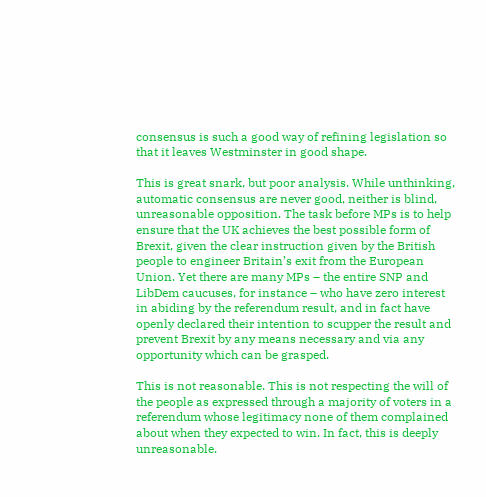consensus is such a good way of refining legislation so that it leaves Westminster in good shape.

This is great snark, but poor analysis. While unthinking, automatic consensus are never good, neither is blind, unreasonable opposition. The task before MPs is to help ensure that the UK achieves the best possible form of Brexit, given the clear instruction given by the British people to engineer Britain’s exit from the European Union. Yet there are many MPs – the entire SNP and LibDem caucuses, for instance – who have zero interest in abiding by the referendum result, and in fact have openly declared their intention to scupper the result and prevent Brexit by any means necessary and via any opportunity which can be grasped.

This is not reasonable. This is not respecting the will of the people as expressed through a majority of voters in a referendum whose legitimacy none of them complained about when they expected to win. In fact, this is deeply unreasonable.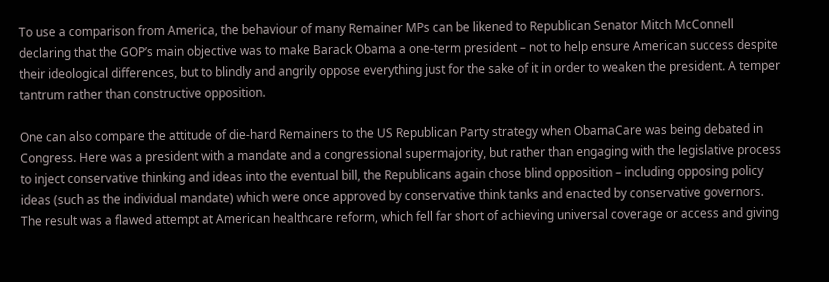To use a comparison from America, the behaviour of many Remainer MPs can be likened to Republican Senator Mitch McConnell declaring that the GOP’s main objective was to make Barack Obama a one-term president – not to help ensure American success despite their ideological differences, but to blindly and angrily oppose everything just for the sake of it in order to weaken the president. A temper tantrum rather than constructive opposition.

One can also compare the attitude of die-hard Remainers to the US Republican Party strategy when ObamaCare was being debated in Congress. Here was a president with a mandate and a congressional supermajority, but rather than engaging with the legislative process to inject conservative thinking and ideas into the eventual bill, the Republicans again chose blind opposition – including opposing policy ideas (such as the individual mandate) which were once approved by conservative think tanks and enacted by conservative governors. The result was a flawed attempt at American healthcare reform, which fell far short of achieving universal coverage or access and giving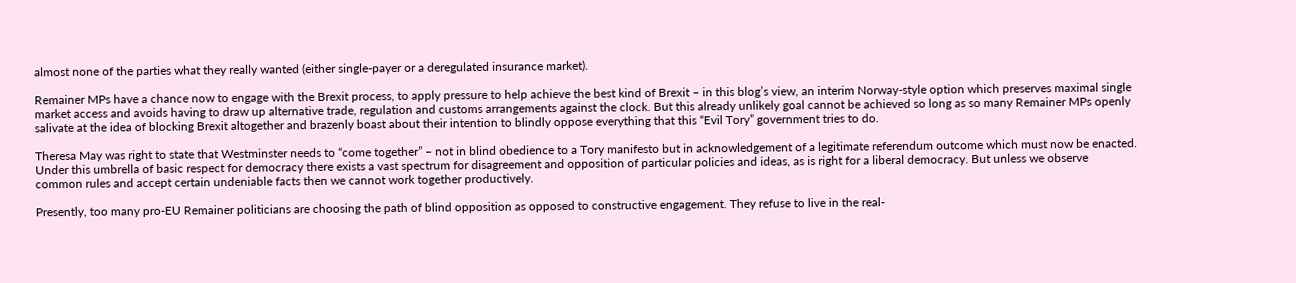almost none of the parties what they really wanted (either single-payer or a deregulated insurance market).

Remainer MPs have a chance now to engage with the Brexit process, to apply pressure to help achieve the best kind of Brexit – in this blog’s view, an interim Norway-style option which preserves maximal single market access and avoids having to draw up alternative trade, regulation and customs arrangements against the clock. But this already unlikely goal cannot be achieved so long as so many Remainer MPs openly salivate at the idea of blocking Brexit altogether and brazenly boast about their intention to blindly oppose everything that this “Evil Tory” government tries to do.

Theresa May was right to state that Westminster needs to “come together” – not in blind obedience to a Tory manifesto but in acknowledgement of a legitimate referendum outcome which must now be enacted. Under this umbrella of basic respect for democracy there exists a vast spectrum for disagreement and opposition of particular policies and ideas, as is right for a liberal democracy. But unless we observe common rules and accept certain undeniable facts then we cannot work together productively.

Presently, too many pro-EU Remainer politicians are choosing the path of blind opposition as opposed to constructive engagement. They refuse to live in the real-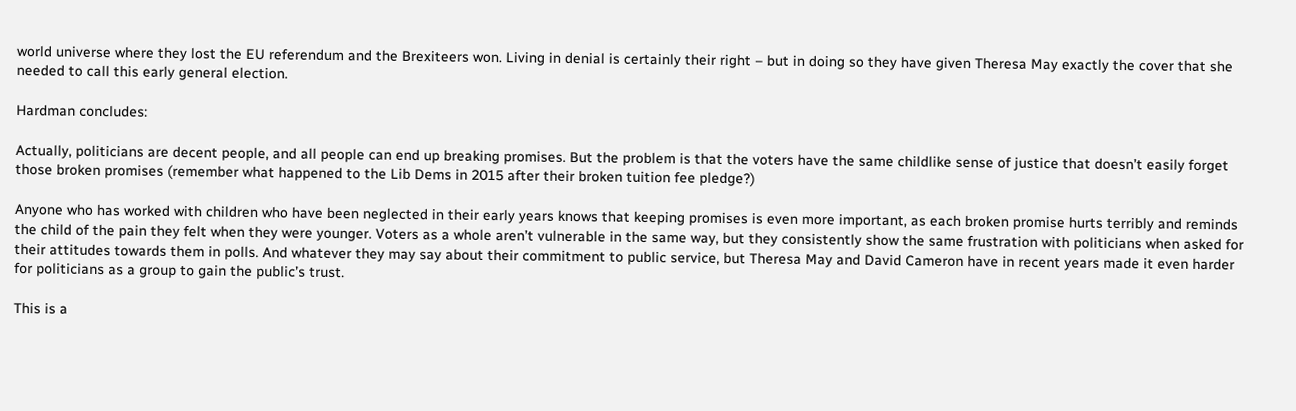world universe where they lost the EU referendum and the Brexiteers won. Living in denial is certainly their right – but in doing so they have given Theresa May exactly the cover that she needed to call this early general election.

Hardman concludes:

Actually, politicians are decent people, and all people can end up breaking promises. But the problem is that the voters have the same childlike sense of justice that doesn’t easily forget those broken promises (remember what happened to the Lib Dems in 2015 after their broken tuition fee pledge?)

Anyone who has worked with children who have been neglected in their early years knows that keeping promises is even more important, as each broken promise hurts terribly and reminds the child of the pain they felt when they were younger. Voters as a whole aren’t vulnerable in the same way, but they consistently show the same frustration with politicians when asked for their attitudes towards them in polls. And whatever they may say about their commitment to public service, but Theresa May and David Cameron have in recent years made it even harder for politicians as a group to gain the public’s trust.

This is a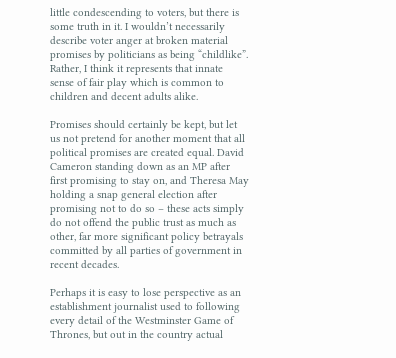little condescending to voters, but there is some truth in it. I wouldn’t necessarily describe voter anger at broken material promises by politicians as being “childlike”. Rather, I think it represents that innate sense of fair play which is common to children and decent adults alike.

Promises should certainly be kept, but let us not pretend for another moment that all political promises are created equal. David Cameron standing down as an MP after first promising to stay on, and Theresa May holding a snap general election after promising not to do so – these acts simply do not offend the public trust as much as other, far more significant policy betrayals committed by all parties of government in recent decades.

Perhaps it is easy to lose perspective as an establishment journalist used to following every detail of the Westminster Game of Thrones, but out in the country actual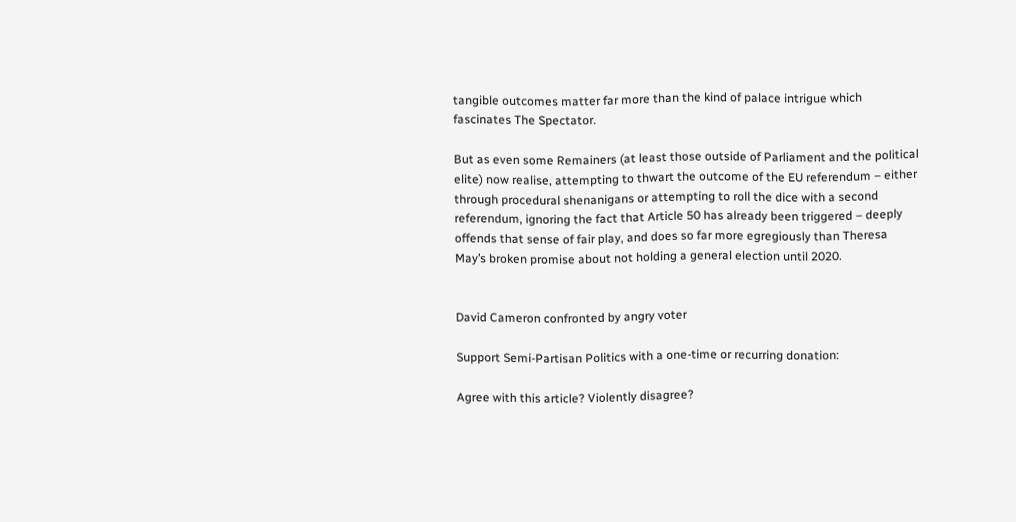tangible outcomes matter far more than the kind of palace intrigue which fascinates The Spectator.

But as even some Remainers (at least those outside of Parliament and the political elite) now realise, attempting to thwart the outcome of the EU referendum – either through procedural shenanigans or attempting to roll the dice with a second referendum, ignoring the fact that Article 50 has already been triggered – deeply offends that sense of fair play, and does so far more egregiously than Theresa May’s broken promise about not holding a general election until 2020.


David Cameron confronted by angry voter

Support Semi-Partisan Politics with a one-time or recurring donation:

Agree with this article? Violently disagree?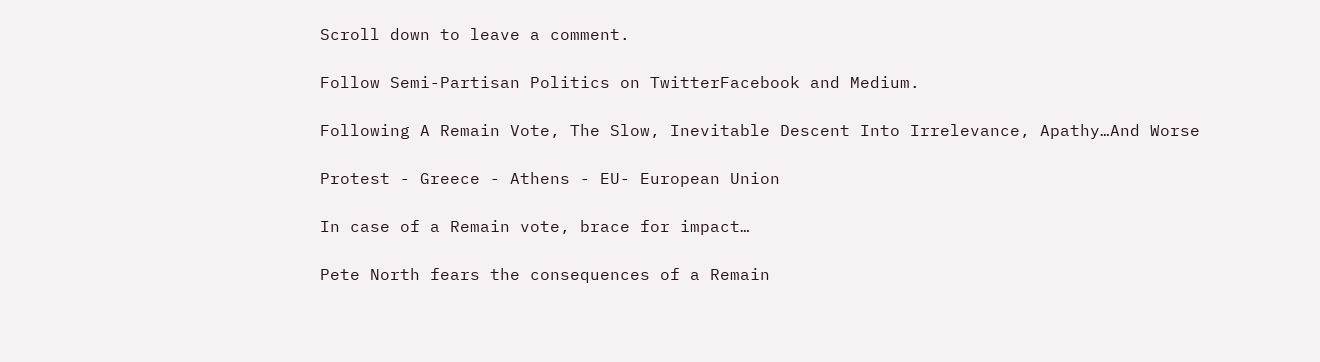Scroll down to leave a comment.

Follow Semi-Partisan Politics on TwitterFacebook and Medium.

Following A Remain Vote, The Slow, Inevitable Descent Into Irrelevance, Apathy…And Worse

Protest - Greece - Athens - EU- European Union

In case of a Remain vote, brace for impact…

Pete North fears the consequences of a Remain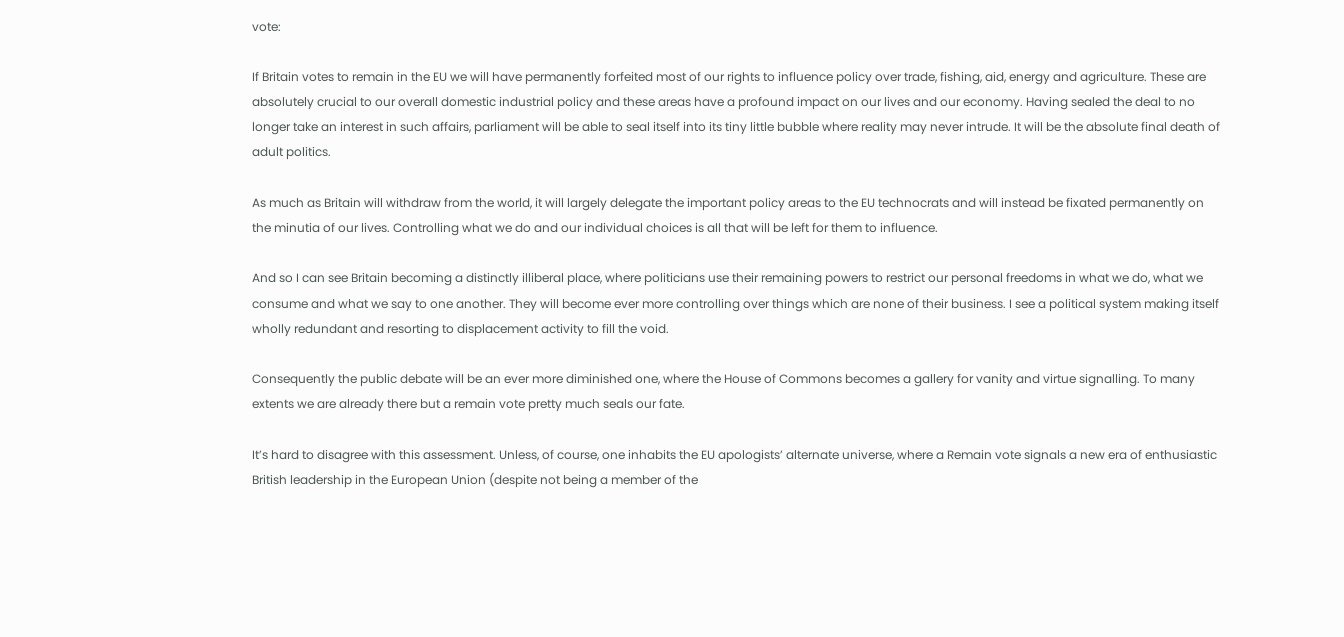vote:

If Britain votes to remain in the EU we will have permanently forfeited most of our rights to influence policy over trade, fishing, aid, energy and agriculture. These are absolutely crucial to our overall domestic industrial policy and these areas have a profound impact on our lives and our economy. Having sealed the deal to no longer take an interest in such affairs, parliament will be able to seal itself into its tiny little bubble where reality may never intrude. It will be the absolute final death of adult politics.

As much as Britain will withdraw from the world, it will largely delegate the important policy areas to the EU technocrats and will instead be fixated permanently on the minutia of our lives. Controlling what we do and our individual choices is all that will be left for them to influence.

And so I can see Britain becoming a distinctly illiberal place, where politicians use their remaining powers to restrict our personal freedoms in what we do, what we consume and what we say to one another. They will become ever more controlling over things which are none of their business. I see a political system making itself wholly redundant and resorting to displacement activity to fill the void.

Consequently the public debate will be an ever more diminished one, where the House of Commons becomes a gallery for vanity and virtue signalling. To many extents we are already there but a remain vote pretty much seals our fate.

It’s hard to disagree with this assessment. Unless, of course, one inhabits the EU apologists’ alternate universe, where a Remain vote signals a new era of enthusiastic British leadership in the European Union (despite not being a member of the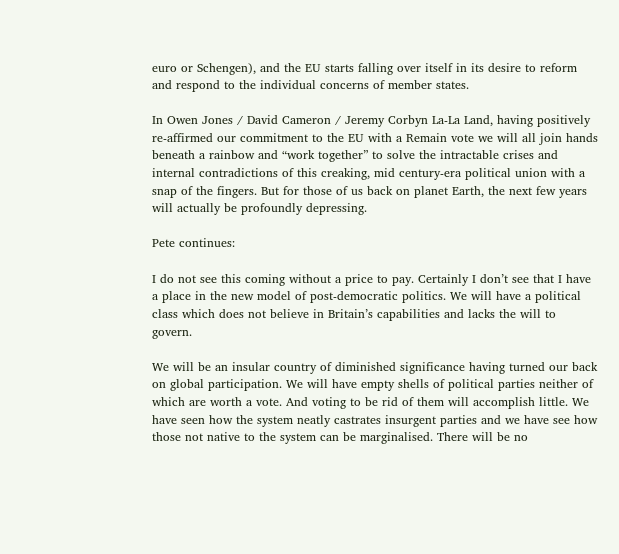euro or Schengen), and the EU starts falling over itself in its desire to reform and respond to the individual concerns of member states.

In Owen Jones / David Cameron / Jeremy Corbyn La-La Land, having positively re-affirmed our commitment to the EU with a Remain vote we will all join hands beneath a rainbow and “work together” to solve the intractable crises and internal contradictions of this creaking, mid century-era political union with a snap of the fingers. But for those of us back on planet Earth, the next few years will actually be profoundly depressing.

Pete continues:

I do not see this coming without a price to pay. Certainly I don’t see that I have a place in the new model of post-democratic politics. We will have a political class which does not believe in Britain’s capabilities and lacks the will to govern.

We will be an insular country of diminished significance having turned our back on global participation. We will have empty shells of political parties neither of which are worth a vote. And voting to be rid of them will accomplish little. We have seen how the system neatly castrates insurgent parties and we have see how those not native to the system can be marginalised. There will be no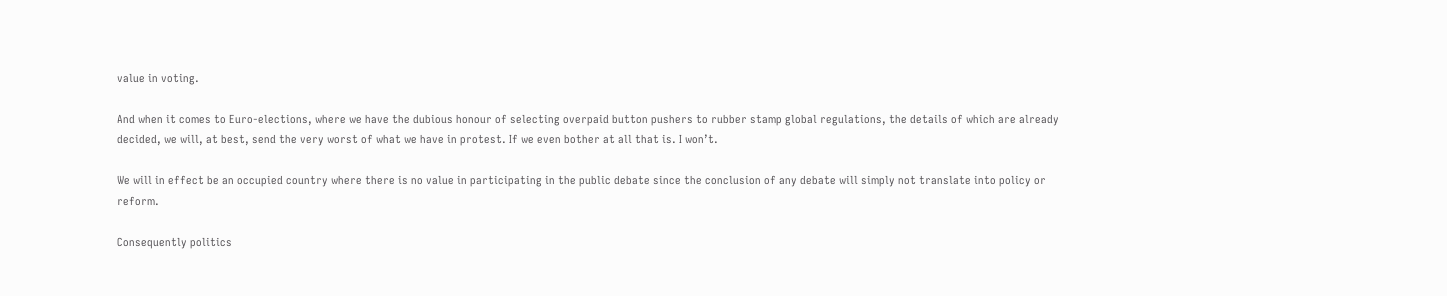value in voting.

And when it comes to Euro-elections, where we have the dubious honour of selecting overpaid button pushers to rubber stamp global regulations, the details of which are already decided, we will, at best, send the very worst of what we have in protest. If we even bother at all that is. I won’t.

We will in effect be an occupied country where there is no value in participating in the public debate since the conclusion of any debate will simply not translate into policy or reform.

Consequently politics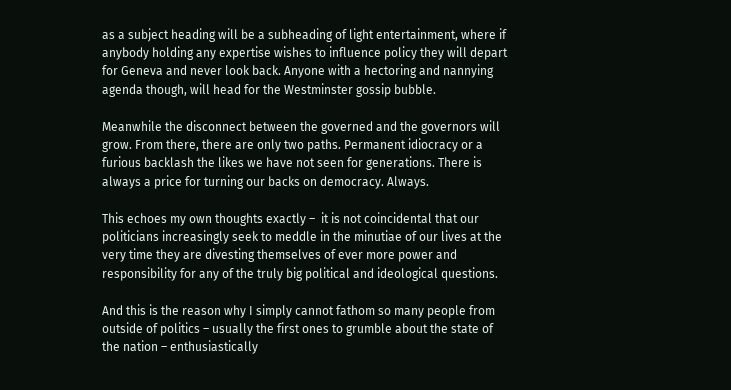as a subject heading will be a subheading of light entertainment, where if anybody holding any expertise wishes to influence policy they will depart for Geneva and never look back. Anyone with a hectoring and nannying agenda though, will head for the Westminster gossip bubble.

Meanwhile the disconnect between the governed and the governors will grow. From there, there are only two paths. Permanent idiocracy or a furious backlash the likes we have not seen for generations. There is always a price for turning our backs on democracy. Always.

This echoes my own thoughts exactly –  it is not coincidental that our politicians increasingly seek to meddle in the minutiae of our lives at the very time they are divesting themselves of ever more power and responsibility for any of the truly big political and ideological questions.

And this is the reason why I simply cannot fathom so many people from outside of politics – usually the first ones to grumble about the state of the nation – enthusiastically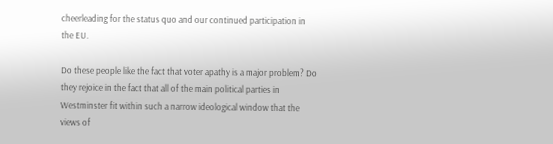cheerleading for the status quo and our continued participation in the EU.

Do these people like the fact that voter apathy is a major problem? Do they rejoice in the fact that all of the main political parties in Westminster fit within such a narrow ideological window that the views of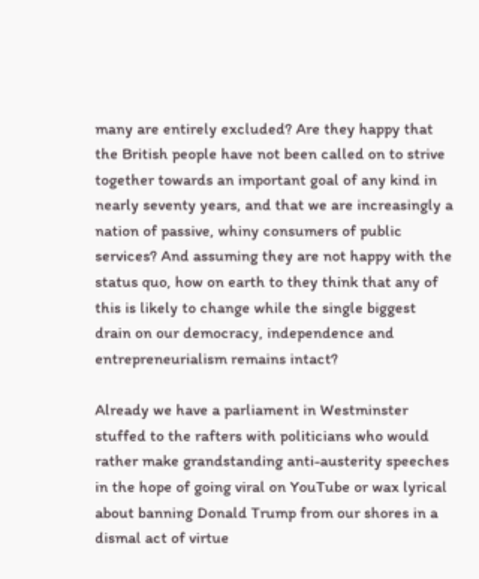many are entirely excluded? Are they happy that the British people have not been called on to strive together towards an important goal of any kind in nearly seventy years, and that we are increasingly a nation of passive, whiny consumers of public services? And assuming they are not happy with the status quo, how on earth to they think that any of this is likely to change while the single biggest drain on our democracy, independence and entrepreneurialism remains intact?

Already we have a parliament in Westminster stuffed to the rafters with politicians who would rather make grandstanding anti-austerity speeches in the hope of going viral on YouTube or wax lyrical about banning Donald Trump from our shores in a dismal act of virtue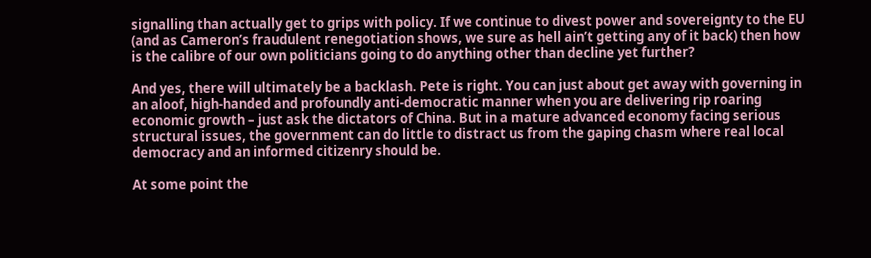signalling than actually get to grips with policy. If we continue to divest power and sovereignty to the EU (and as Cameron’s fraudulent renegotiation shows, we sure as hell ain’t getting any of it back) then how is the calibre of our own politicians going to do anything other than decline yet further?

And yes, there will ultimately be a backlash. Pete is right. You can just about get away with governing in an aloof, high-handed and profoundly anti-democratic manner when you are delivering rip roaring economic growth – just ask the dictators of China. But in a mature advanced economy facing serious structural issues, the government can do little to distract us from the gaping chasm where real local democracy and an informed citizenry should be.

At some point the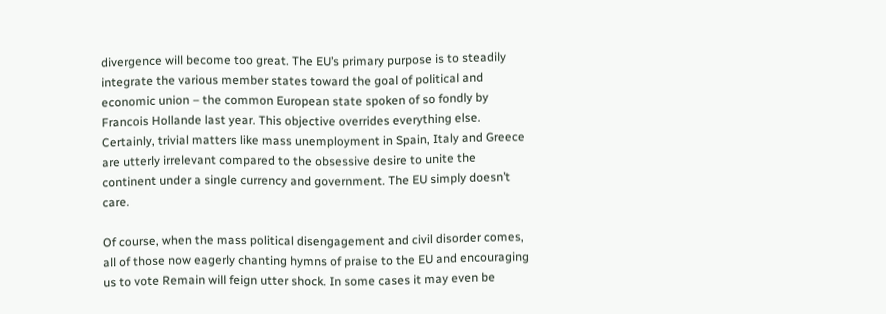divergence will become too great. The EU’s primary purpose is to steadily integrate the various member states toward the goal of political and economic union – the common European state spoken of so fondly by Francois Hollande last year. This objective overrides everything else. Certainly, trivial matters like mass unemployment in Spain, Italy and Greece are utterly irrelevant compared to the obsessive desire to unite the continent under a single currency and government. The EU simply doesn’t care.

Of course, when the mass political disengagement and civil disorder comes, all of those now eagerly chanting hymns of praise to the EU and encouraging us to vote Remain will feign utter shock. In some cases it may even be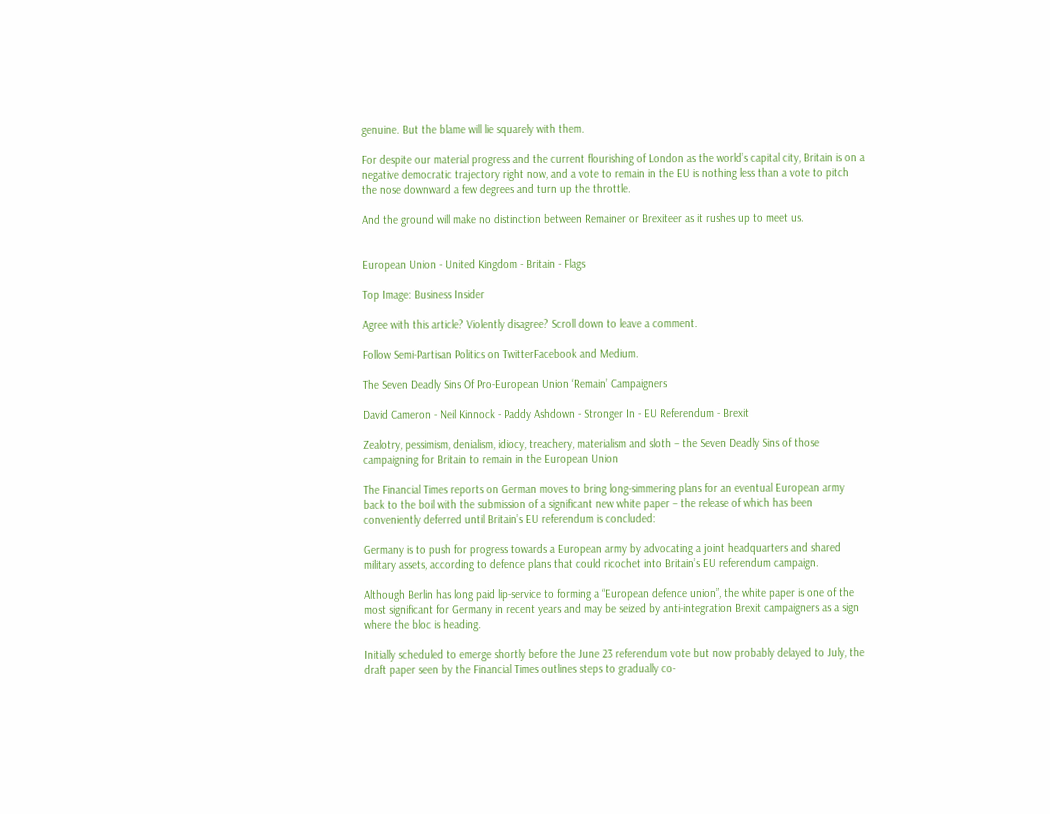genuine. But the blame will lie squarely with them.

For despite our material progress and the current flourishing of London as the world’s capital city, Britain is on a negative democratic trajectory right now, and a vote to remain in the EU is nothing less than a vote to pitch the nose downward a few degrees and turn up the throttle.

And the ground will make no distinction between Remainer or Brexiteer as it rushes up to meet us.


European Union - United Kingdom - Britain - Flags

Top Image: Business Insider

Agree with this article? Violently disagree? Scroll down to leave a comment.

Follow Semi-Partisan Politics on TwitterFacebook and Medium.

The Seven Deadly Sins Of Pro-European Union ‘Remain’ Campaigners

David Cameron - Neil Kinnock - Paddy Ashdown - Stronger In - EU Referendum - Brexit

Zealotry, pessimism, denialism, idiocy, treachery, materialism and sloth – the Seven Deadly Sins of those campaigning for Britain to remain in the European Union

The Financial Times reports on German moves to bring long-simmering plans for an eventual European army back to the boil with the submission of a significant new white paper – the release of which has been conveniently deferred until Britain’s EU referendum is concluded:

Germany is to push for progress towards a European army by advocating a joint headquarters and shared military assets, according to defence plans that could ricochet into Britain’s EU referendum campaign.

Although Berlin has long paid lip-service to forming a “European defence union”, the white paper is one of the most significant for Germany in recent years and may be seized by anti-integration Brexit campaigners as a sign where the bloc is heading.

Initially scheduled to emerge shortly before the June 23 referendum vote but now probably delayed to July, the draft paper seen by the Financial Times outlines steps to gradually co-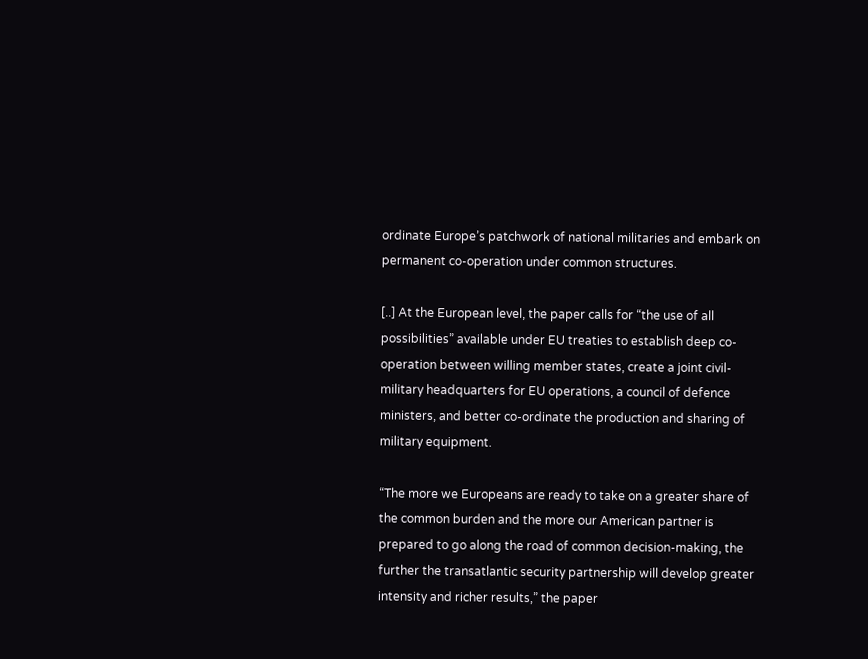ordinate Europe’s patchwork of national militaries and embark on permanent co-operation under common structures.

[..] At the European level, the paper calls for “the use of all possibilities” available under EU treaties to establish deep co-operation between willing member states, create a joint civil-military headquarters for EU operations, a council of defence ministers, and better co-ordinate the production and sharing of military equipment.

“The more we Europeans are ready to take on a greater share of the common burden and the more our American partner is prepared to go along the road of common decision-making, the further the transatlantic security partnership will develop greater intensity and richer results,” the paper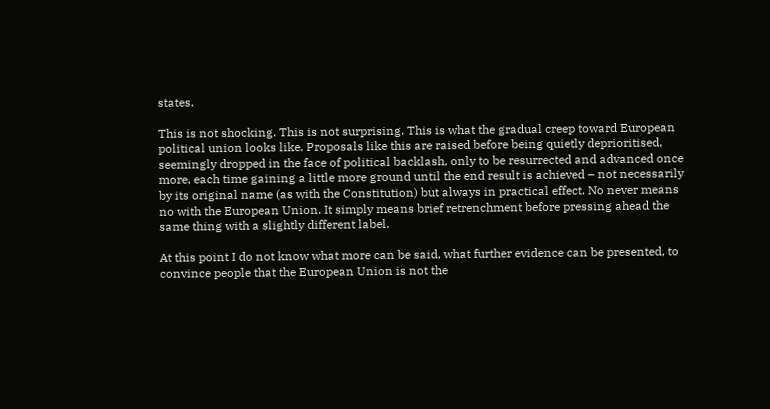states.

This is not shocking. This is not surprising. This is what the gradual creep toward European political union looks like. Proposals like this are raised before being quietly deprioritised, seemingly dropped in the face of political backlash, only to be resurrected and advanced once more, each time gaining a little more ground until the end result is achieved – not necessarily by its original name (as with the Constitution) but always in practical effect. No never means no with the European Union. It simply means brief retrenchment before pressing ahead the same thing with a slightly different label.

At this point I do not know what more can be said, what further evidence can be presented, to convince people that the European Union is not the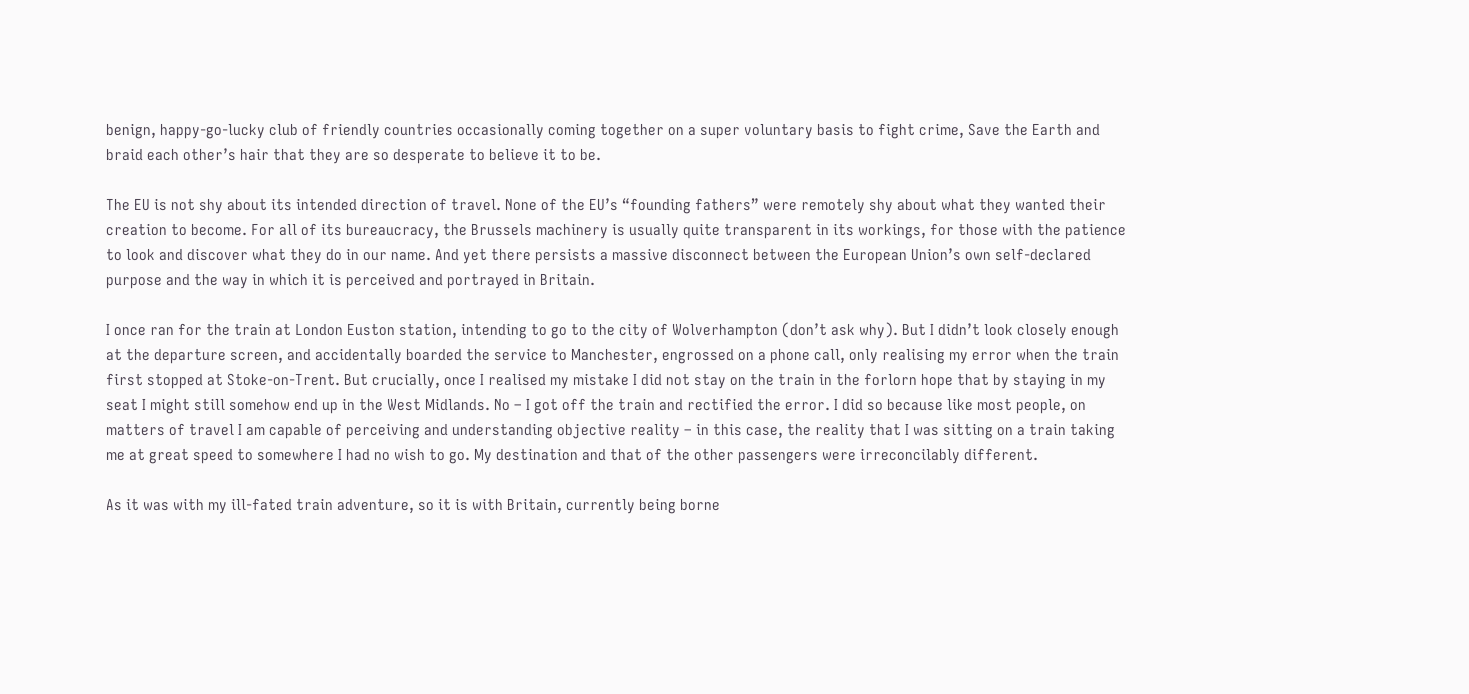benign, happy-go-lucky club of friendly countries occasionally coming together on a super voluntary basis to fight crime, Save the Earth and braid each other’s hair that they are so desperate to believe it to be.

The EU is not shy about its intended direction of travel. None of the EU’s “founding fathers” were remotely shy about what they wanted their creation to become. For all of its bureaucracy, the Brussels machinery is usually quite transparent in its workings, for those with the patience to look and discover what they do in our name. And yet there persists a massive disconnect between the European Union’s own self-declared purpose and the way in which it is perceived and portrayed in Britain.

I once ran for the train at London Euston station, intending to go to the city of Wolverhampton (don’t ask why). But I didn’t look closely enough at the departure screen, and accidentally boarded the service to Manchester, engrossed on a phone call, only realising my error when the train first stopped at Stoke-on-Trent. But crucially, once I realised my mistake I did not stay on the train in the forlorn hope that by staying in my seat I might still somehow end up in the West Midlands. No – I got off the train and rectified the error. I did so because like most people, on matters of travel I am capable of perceiving and understanding objective reality – in this case, the reality that I was sitting on a train taking me at great speed to somewhere I had no wish to go. My destination and that of the other passengers were irreconcilably different.

As it was with my ill-fated train adventure, so it is with Britain, currently being borne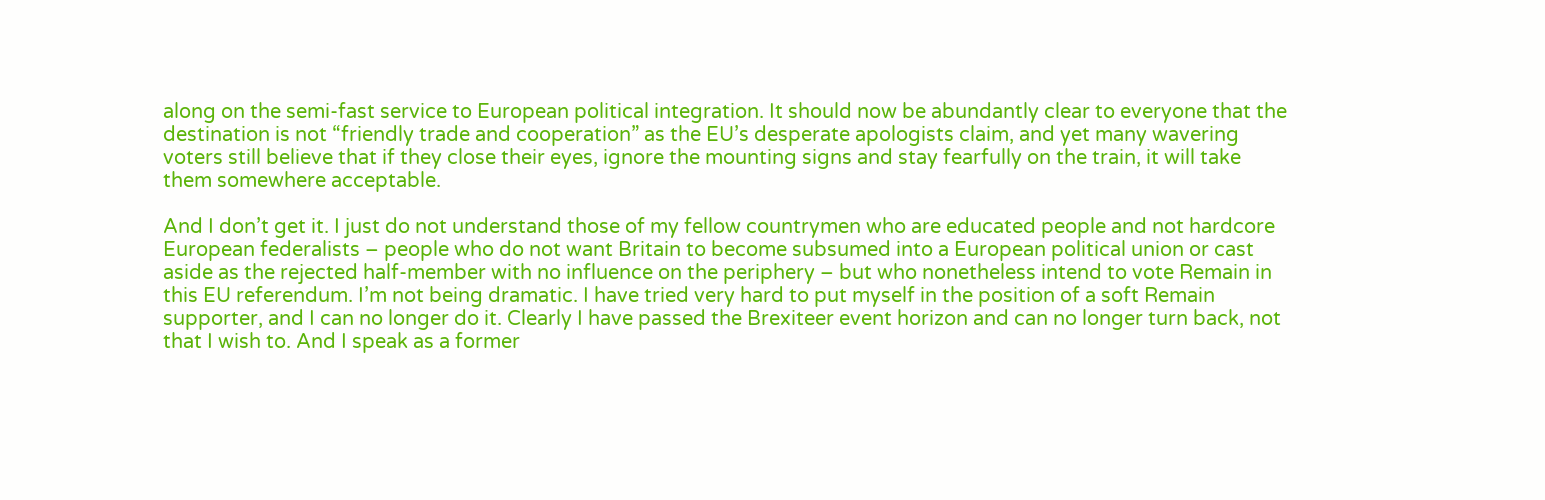along on the semi-fast service to European political integration. It should now be abundantly clear to everyone that the destination is not “friendly trade and cooperation” as the EU’s desperate apologists claim, and yet many wavering voters still believe that if they close their eyes, ignore the mounting signs and stay fearfully on the train, it will take them somewhere acceptable.

And I don’t get it. I just do not understand those of my fellow countrymen who are educated people and not hardcore European federalists – people who do not want Britain to become subsumed into a European political union or cast aside as the rejected half-member with no influence on the periphery – but who nonetheless intend to vote Remain in this EU referendum. I’m not being dramatic. I have tried very hard to put myself in the position of a soft Remain supporter, and I can no longer do it. Clearly I have passed the Brexiteer event horizon and can no longer turn back, not that I wish to. And I speak as a former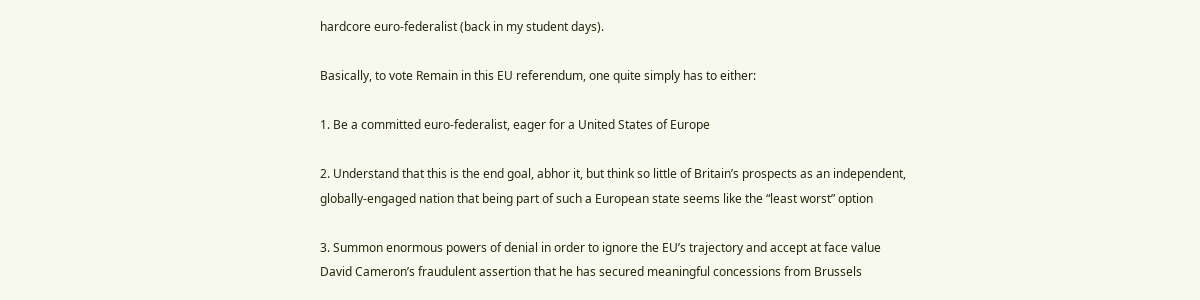hardcore euro-federalist (back in my student days).

Basically, to vote Remain in this EU referendum, one quite simply has to either:

1. Be a committed euro-federalist, eager for a United States of Europe

2. Understand that this is the end goal, abhor it, but think so little of Britain’s prospects as an independent, globally-engaged nation that being part of such a European state seems like the “least worst” option

3. Summon enormous powers of denial in order to ignore the EU’s trajectory and accept at face value David Cameron’s fraudulent assertion that he has secured meaningful concessions from Brussels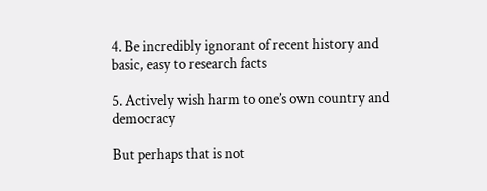4. Be incredibly ignorant of recent history and basic, easy to research facts

5. Actively wish harm to one’s own country and democracy

But perhaps that is not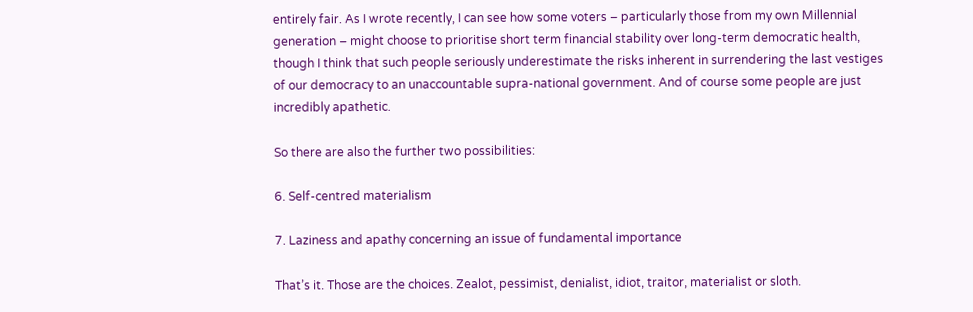entirely fair. As I wrote recently, I can see how some voters – particularly those from my own Millennial generation – might choose to prioritise short term financial stability over long-term democratic health, though I think that such people seriously underestimate the risks inherent in surrendering the last vestiges of our democracy to an unaccountable supra-national government. And of course some people are just incredibly apathetic.

So there are also the further two possibilities:

6. Self-centred materialism

7. Laziness and apathy concerning an issue of fundamental importance

That’s it. Those are the choices. Zealot, pessimist, denialist, idiot, traitor, materialist or sloth.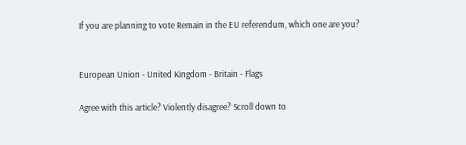If you are planning to vote Remain in the EU referendum, which one are you?


European Union - United Kingdom - Britain - Flags

Agree with this article? Violently disagree? Scroll down to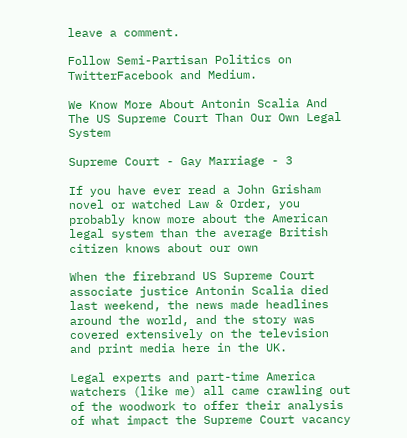leave a comment.

Follow Semi-Partisan Politics on TwitterFacebook and Medium.

We Know More About Antonin Scalia And The US Supreme Court Than Our Own Legal System

Supreme Court - Gay Marriage - 3

If you have ever read a John Grisham novel or watched Law & Order, you probably know more about the American legal system than the average British citizen knows about our own

When the firebrand US Supreme Court associate justice Antonin Scalia died last weekend, the news made headlines around the world, and the story was covered extensively on the television and print media here in the UK.

Legal experts and part-time America watchers (like me) all came crawling out of the woodwork to offer their analysis of what impact the Supreme Court vacancy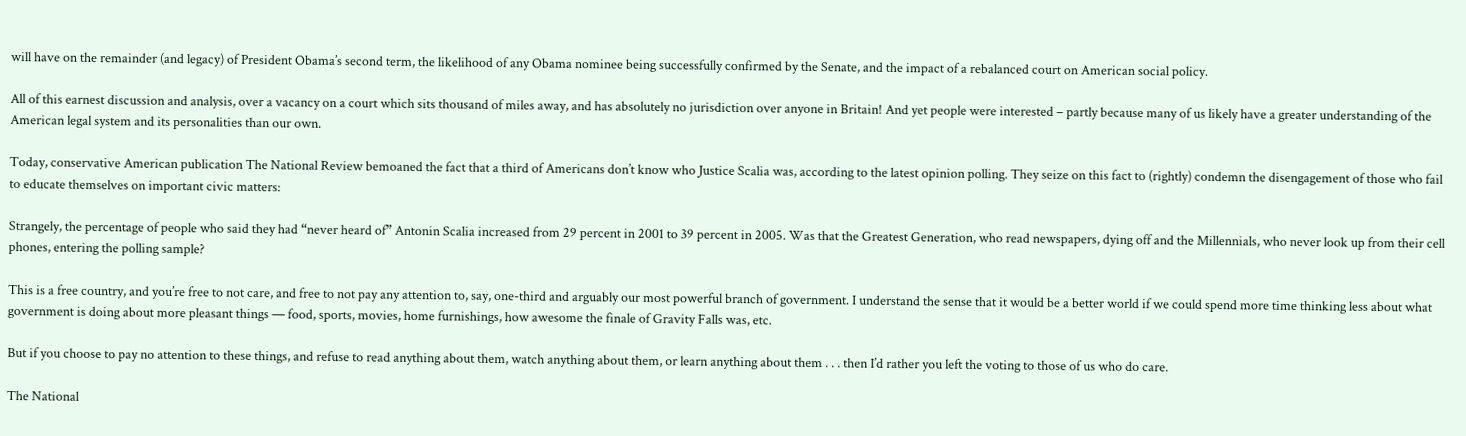will have on the remainder (and legacy) of President Obama’s second term, the likelihood of any Obama nominee being successfully confirmed by the Senate, and the impact of a rebalanced court on American social policy.

All of this earnest discussion and analysis, over a vacancy on a court which sits thousand of miles away, and has absolutely no jurisdiction over anyone in Britain! And yet people were interested – partly because many of us likely have a greater understanding of the American legal system and its personalities than our own.

Today, conservative American publication The National Review bemoaned the fact that a third of Americans don’t know who Justice Scalia was, according to the latest opinion polling. They seize on this fact to (rightly) condemn the disengagement of those who fail to educate themselves on important civic matters:

Strangely, the percentage of people who said they had “never heard of” Antonin Scalia increased from 29 percent in 2001 to 39 percent in 2005. Was that the Greatest Generation, who read newspapers, dying off and the Millennials, who never look up from their cell phones, entering the polling sample?

This is a free country, and you’re free to not care, and free to not pay any attention to, say, one-third and arguably our most powerful branch of government. I understand the sense that it would be a better world if we could spend more time thinking less about what government is doing about more pleasant things — food, sports, movies, home furnishings, how awesome the finale of Gravity Falls was, etc.

But if you choose to pay no attention to these things, and refuse to read anything about them, watch anything about them, or learn anything about them . . . then I’d rather you left the voting to those of us who do care.

The National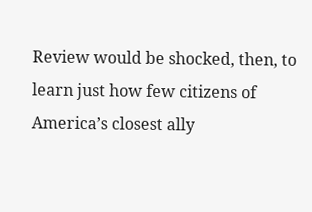Review would be shocked, then, to learn just how few citizens of America’s closest ally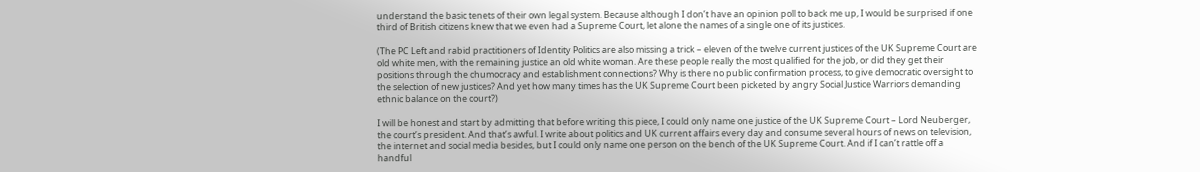understand the basic tenets of their own legal system. Because although I don’t have an opinion poll to back me up, I would be surprised if one third of British citizens knew that we even had a Supreme Court, let alone the names of a single one of its justices.

(The PC Left and rabid practitioners of Identity Politics are also missing a trick – eleven of the twelve current justices of the UK Supreme Court are old white men, with the remaining justice an old white woman. Are these people really the most qualified for the job, or did they get their positions through the chumocracy and establishment connections? Why is there no public confirmation process, to give democratic oversight to the selection of new justices? And yet how many times has the UK Supreme Court been picketed by angry Social Justice Warriors demanding ethnic balance on the court?)

I will be honest and start by admitting that before writing this piece, I could only name one justice of the UK Supreme Court – Lord Neuberger, the court’s president. And that’s awful. I write about politics and UK current affairs every day and consume several hours of news on television, the internet and social media besides, but I could only name one person on the bench of the UK Supreme Court. And if I can’t rattle off a handful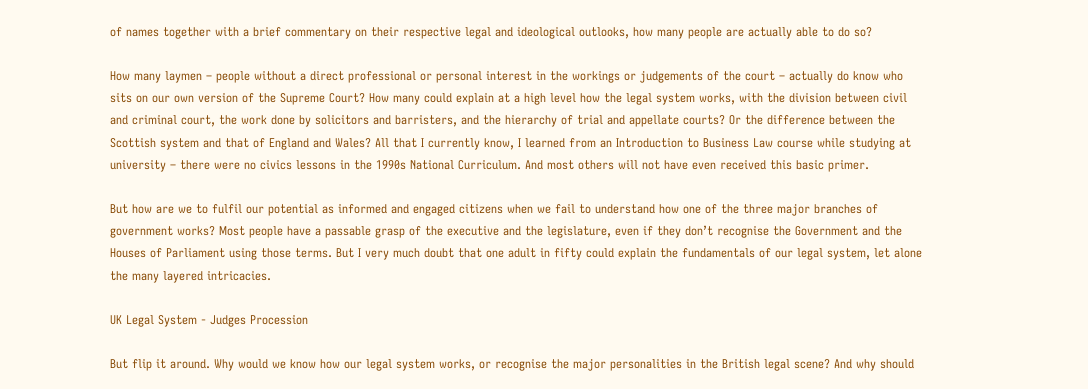of names together with a brief commentary on their respective legal and ideological outlooks, how many people are actually able to do so?

How many laymen – people without a direct professional or personal interest in the workings or judgements of the court – actually do know who sits on our own version of the Supreme Court? How many could explain at a high level how the legal system works, with the division between civil and criminal court, the work done by solicitors and barristers, and the hierarchy of trial and appellate courts? Or the difference between the Scottish system and that of England and Wales? All that I currently know, I learned from an Introduction to Business Law course while studying at university – there were no civics lessons in the 1990s National Curriculum. And most others will not have even received this basic primer.

But how are we to fulfil our potential as informed and engaged citizens when we fail to understand how one of the three major branches of government works? Most people have a passable grasp of the executive and the legislature, even if they don’t recognise the Government and the Houses of Parliament using those terms. But I very much doubt that one adult in fifty could explain the fundamentals of our legal system, let alone the many layered intricacies.

UK Legal System - Judges Procession

But flip it around. Why would we know how our legal system works, or recognise the major personalities in the British legal scene? And why should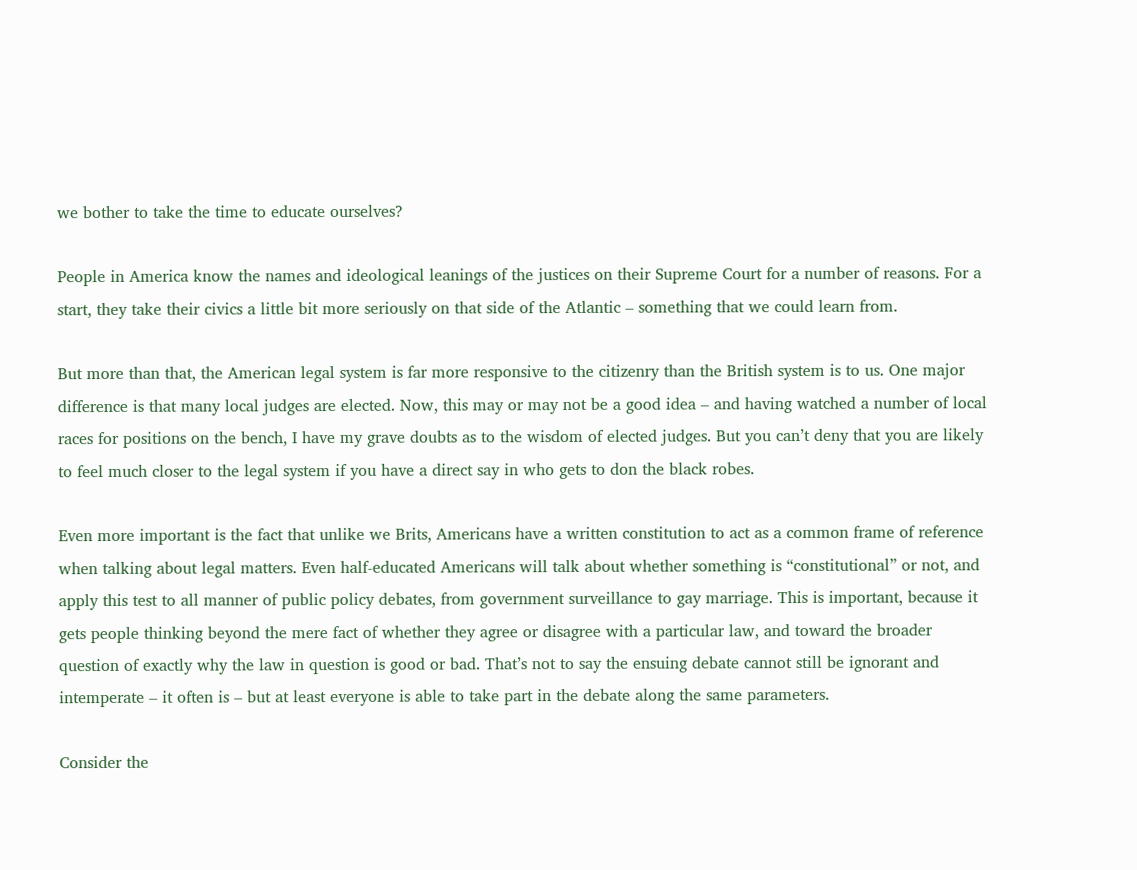we bother to take the time to educate ourselves?

People in America know the names and ideological leanings of the justices on their Supreme Court for a number of reasons. For a start, they take their civics a little bit more seriously on that side of the Atlantic – something that we could learn from.

But more than that, the American legal system is far more responsive to the citizenry than the British system is to us. One major difference is that many local judges are elected. Now, this may or may not be a good idea – and having watched a number of local races for positions on the bench, I have my grave doubts as to the wisdom of elected judges. But you can’t deny that you are likely to feel much closer to the legal system if you have a direct say in who gets to don the black robes.

Even more important is the fact that unlike we Brits, Americans have a written constitution to act as a common frame of reference when talking about legal matters. Even half-educated Americans will talk about whether something is “constitutional” or not, and apply this test to all manner of public policy debates, from government surveillance to gay marriage. This is important, because it gets people thinking beyond the mere fact of whether they agree or disagree with a particular law, and toward the broader question of exactly why the law in question is good or bad. That’s not to say the ensuing debate cannot still be ignorant and intemperate – it often is – but at least everyone is able to take part in the debate along the same parameters.

Consider the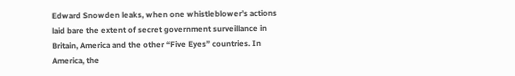Edward Snowden leaks, when one whistleblower’s actions laid bare the extent of secret government surveillance in Britain, America and the other “Five Eyes” countries. In America, the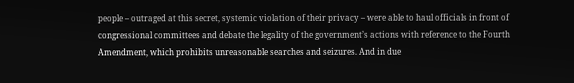people – outraged at this secret, systemic violation of their privacy – were able to haul officials in front of congressional committees and debate the legality of the government’s actions with reference to the Fourth Amendment, which prohibits unreasonable searches and seizures. And in due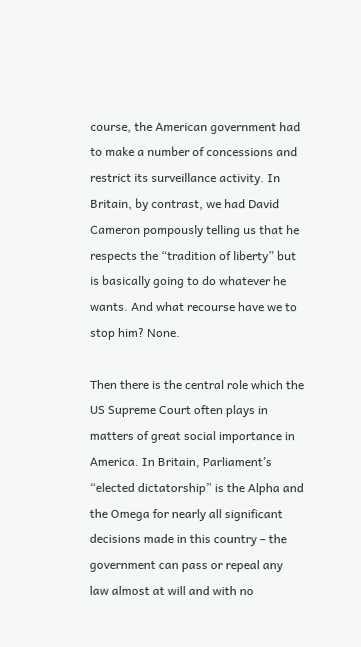course, the American government had to make a number of concessions and restrict its surveillance activity. In Britain, by contrast, we had David Cameron pompously telling us that he respects the “tradition of liberty” but is basically going to do whatever he wants. And what recourse have we to stop him? None.

Then there is the central role which the US Supreme Court often plays in matters of great social importance in America. In Britain, Parliament’s “elected dictatorship” is the Alpha and the Omega for nearly all significant decisions made in this country – the government can pass or repeal any law almost at will and with no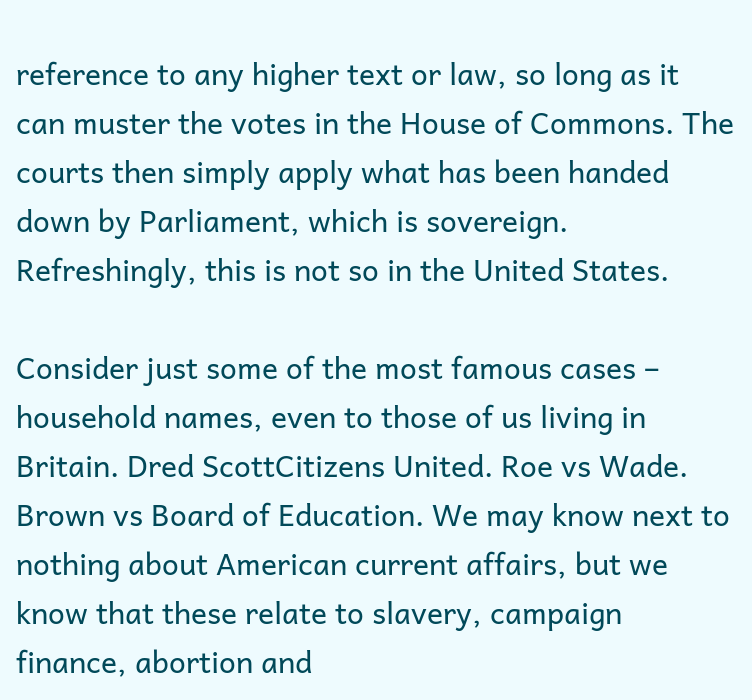reference to any higher text or law, so long as it can muster the votes in the House of Commons. The courts then simply apply what has been handed down by Parliament, which is sovereign. Refreshingly, this is not so in the United States.

Consider just some of the most famous cases – household names, even to those of us living in Britain. Dred ScottCitizens United. Roe vs Wade. Brown vs Board of Education. We may know next to nothing about American current affairs, but we know that these relate to slavery, campaign finance, abortion and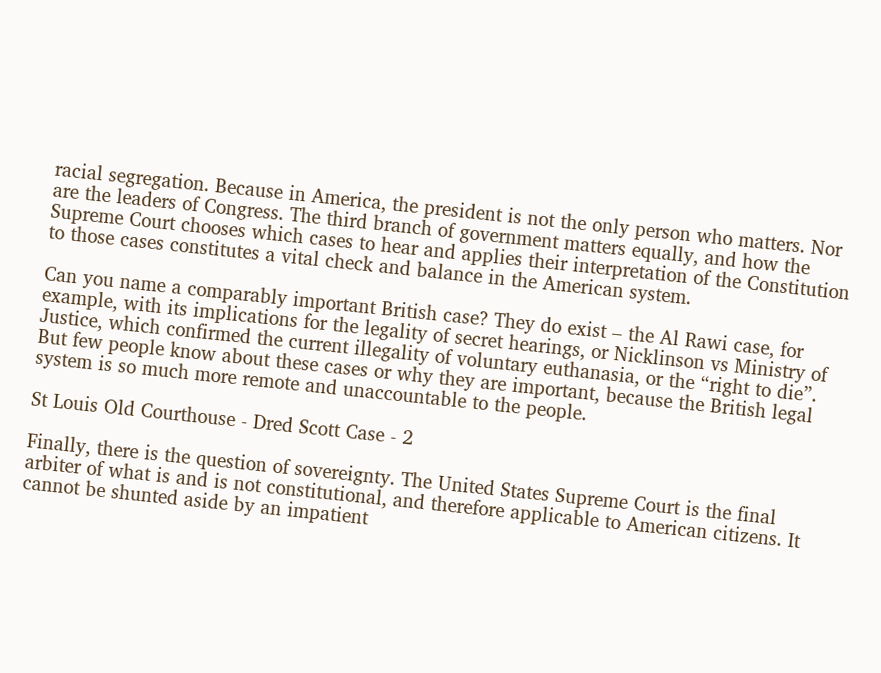racial segregation. Because in America, the president is not the only person who matters. Nor are the leaders of Congress. The third branch of government matters equally, and how the Supreme Court chooses which cases to hear and applies their interpretation of the Constitution to those cases constitutes a vital check and balance in the American system.

Can you name a comparably important British case? They do exist – the Al Rawi case, for example, with its implications for the legality of secret hearings, or Nicklinson vs Ministry of Justice, which confirmed the current illegality of voluntary euthanasia, or the “right to die”. But few people know about these cases or why they are important, because the British legal system is so much more remote and unaccountable to the people.

St Louis Old Courthouse - Dred Scott Case - 2

Finally, there is the question of sovereignty. The United States Supreme Court is the final arbiter of what is and is not constitutional, and therefore applicable to American citizens. It cannot be shunted aside by an impatient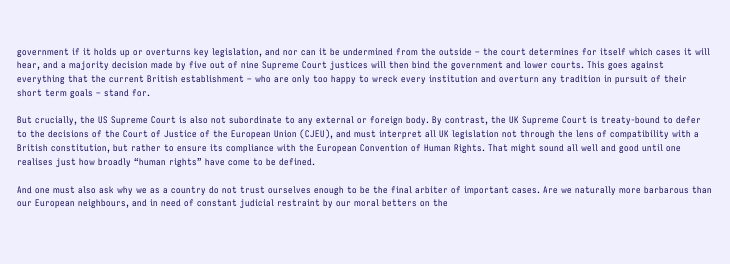government if it holds up or overturns key legislation, and nor can it be undermined from the outside – the court determines for itself which cases it will hear, and a majority decision made by five out of nine Supreme Court justices will then bind the government and lower courts. This goes against everything that the current British establishment – who are only too happy to wreck every institution and overturn any tradition in pursuit of their short term goals – stand for.

But crucially, the US Supreme Court is also not subordinate to any external or foreign body. By contrast, the UK Supreme Court is treaty-bound to defer to the decisions of the Court of Justice of the European Union (CJEU), and must interpret all UK legislation not through the lens of compatibility with a British constitution, but rather to ensure its compliance with the European Convention of Human Rights. That might sound all well and good until one realises just how broadly “human rights” have come to be defined.

And one must also ask why we as a country do not trust ourselves enough to be the final arbiter of important cases. Are we naturally more barbarous than our European neighbours, and in need of constant judicial restraint by our moral betters on the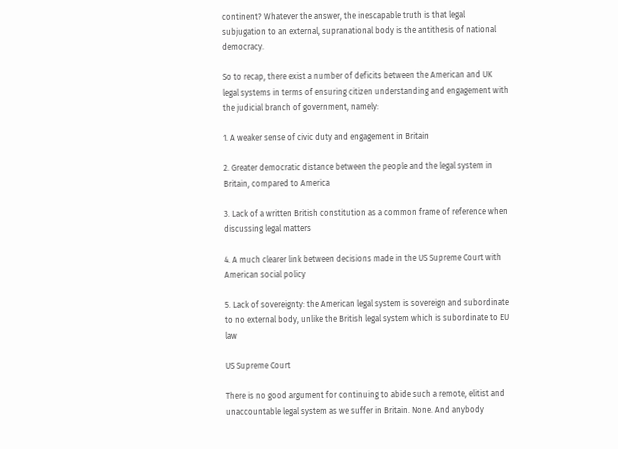continent? Whatever the answer, the inescapable truth is that legal subjugation to an external, supranational body is the antithesis of national democracy.

So to recap, there exist a number of deficits between the American and UK legal systems in terms of ensuring citizen understanding and engagement with the judicial branch of government, namely:

1. A weaker sense of civic duty and engagement in Britain

2. Greater democratic distance between the people and the legal system in Britain, compared to America

3. Lack of a written British constitution as a common frame of reference when discussing legal matters

4. A much clearer link between decisions made in the US Supreme Court with American social policy

5. Lack of sovereignty: the American legal system is sovereign and subordinate to no external body, unlike the British legal system which is subordinate to EU law

US Supreme Court

There is no good argument for continuing to abide such a remote, elitist and unaccountable legal system as we suffer in Britain. None. And anybody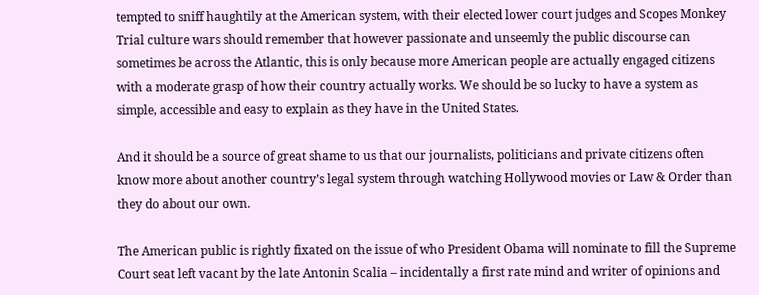tempted to sniff haughtily at the American system, with their elected lower court judges and Scopes Monkey Trial culture wars should remember that however passionate and unseemly the public discourse can sometimes be across the Atlantic, this is only because more American people are actually engaged citizens with a moderate grasp of how their country actually works. We should be so lucky to have a system as simple, accessible and easy to explain as they have in the United States.

And it should be a source of great shame to us that our journalists, politicians and private citizens often know more about another country’s legal system through watching Hollywood movies or Law & Order than they do about our own.

The American public is rightly fixated on the issue of who President Obama will nominate to fill the Supreme Court seat left vacant by the late Antonin Scalia – incidentally a first rate mind and writer of opinions and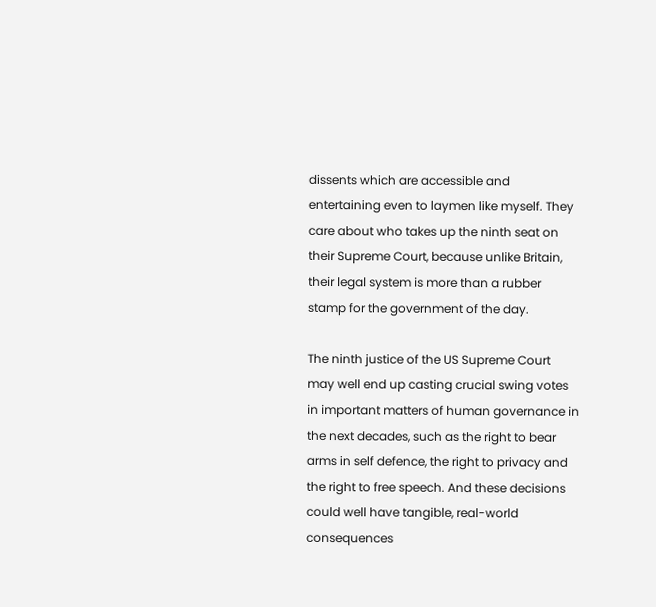dissents which are accessible and entertaining even to laymen like myself. They care about who takes up the ninth seat on their Supreme Court, because unlike Britain, their legal system is more than a rubber stamp for the government of the day.

The ninth justice of the US Supreme Court may well end up casting crucial swing votes in important matters of human governance in the next decades, such as the right to bear arms in self defence, the right to privacy and the right to free speech. And these decisions could well have tangible, real-world consequences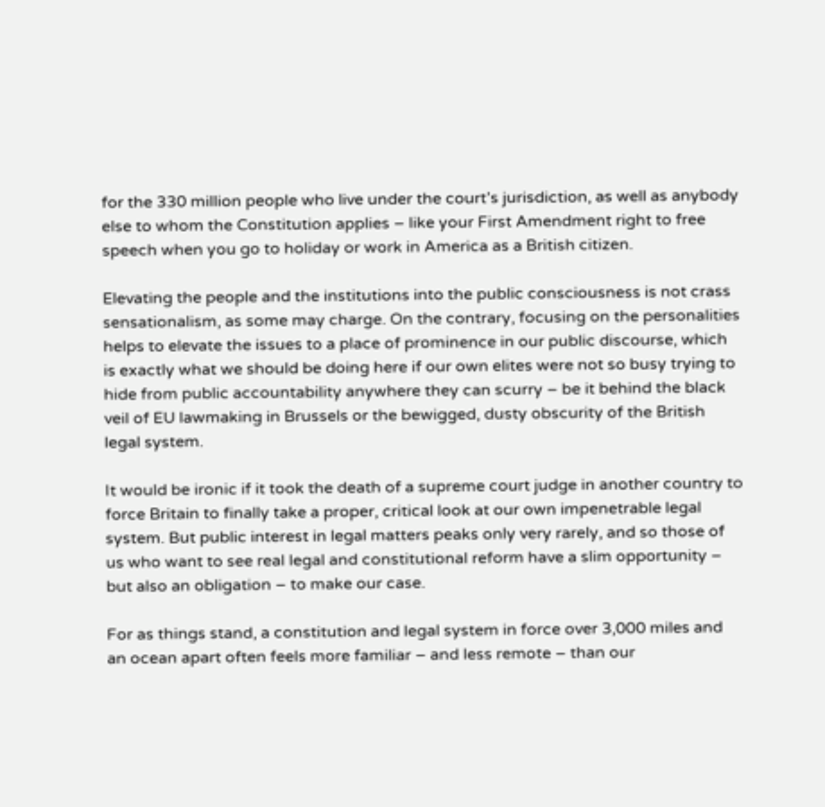for the 330 million people who live under the court’s jurisdiction, as well as anybody else to whom the Constitution applies – like your First Amendment right to free speech when you go to holiday or work in America as a British citizen.

Elevating the people and the institutions into the public consciousness is not crass sensationalism, as some may charge. On the contrary, focusing on the personalities helps to elevate the issues to a place of prominence in our public discourse, which is exactly what we should be doing here if our own elites were not so busy trying to hide from public accountability anywhere they can scurry – be it behind the black veil of EU lawmaking in Brussels or the bewigged, dusty obscurity of the British legal system.

It would be ironic if it took the death of a supreme court judge in another country to force Britain to finally take a proper, critical look at our own impenetrable legal system. But public interest in legal matters peaks only very rarely, and so those of us who want to see real legal and constitutional reform have a slim opportunity – but also an obligation – to make our case.

For as things stand, a constitution and legal system in force over 3,000 miles and an ocean apart often feels more familiar – and less remote – than our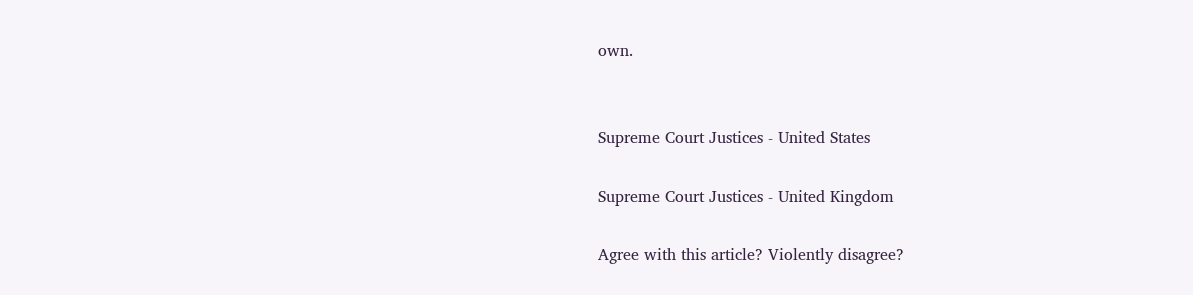own.


Supreme Court Justices - United States

Supreme Court Justices - United Kingdom

Agree with this article? Violently disagree?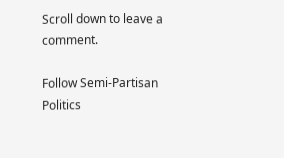Scroll down to leave a comment.

Follow Semi-Partisan Politics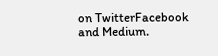on TwitterFacebook and Medium.